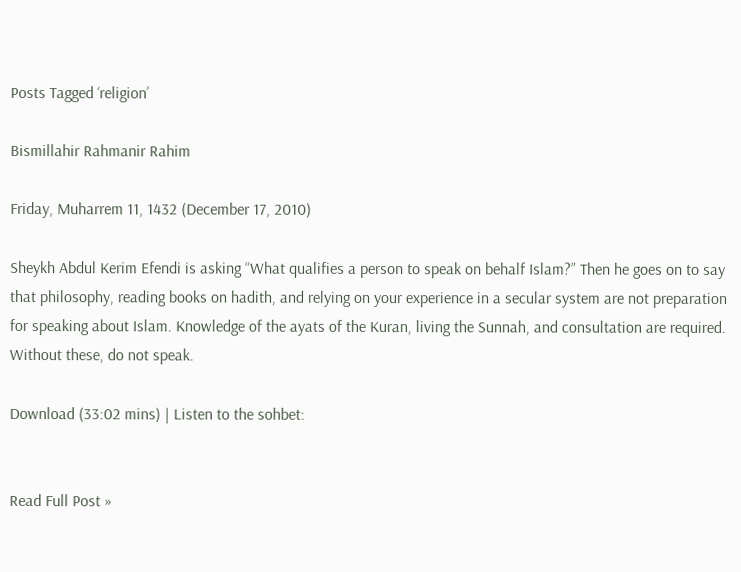Posts Tagged ‘religion’

Bismillahir Rahmanir Rahim

Friday, Muharrem 11, 1432 (December 17, 2010)

Sheykh Abdul Kerim Efendi is asking “What qualifies a person to speak on behalf Islam?” Then he goes on to say that philosophy, reading books on hadith, and relying on your experience in a secular system are not preparation for speaking about Islam. Knowledge of the ayats of the Kuran, living the Sunnah, and consultation are required. Without these, do not speak.

Download (33:02 mins) | Listen to the sohbet:


Read Full Post »